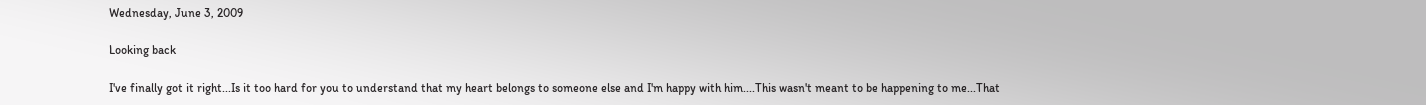Wednesday, June 3, 2009

Looking back

I've finally got it right...Is it too hard for you to understand that my heart belongs to someone else and I'm happy with him....This wasn't meant to be happening to me...That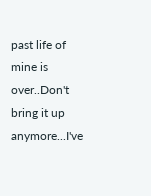past life of mine is over..Don't bring it up anymore...I've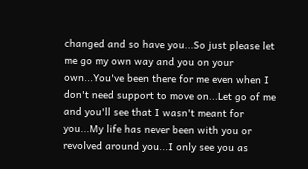changed and so have you...So just please let me go my own way and you on your own...You've been there for me even when I don't need support to move on...Let go of me and you'll see that I wasn't meant for you...My life has never been with you or revolved around you...I only see you as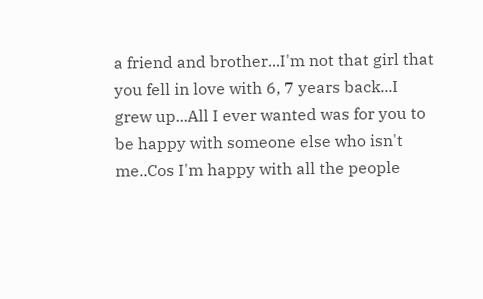a friend and brother...I'm not that girl that you fell in love with 6, 7 years back...I grew up...All I ever wanted was for you to be happy with someone else who isn't me..Cos I'm happy with all the people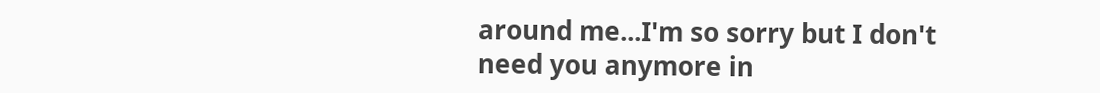around me...I'm so sorry but I don't need you anymore in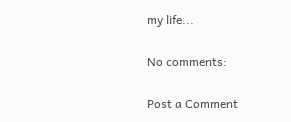my life...

No comments:

Post a Comment